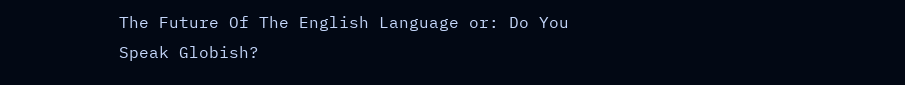The Future Of The English Language or: Do You Speak Globish?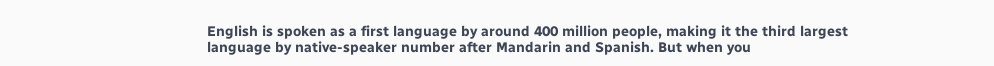English is spoken as a first language by around 400 million people, making it the third largest language by native-speaker number after Mandarin and Spanish. But when you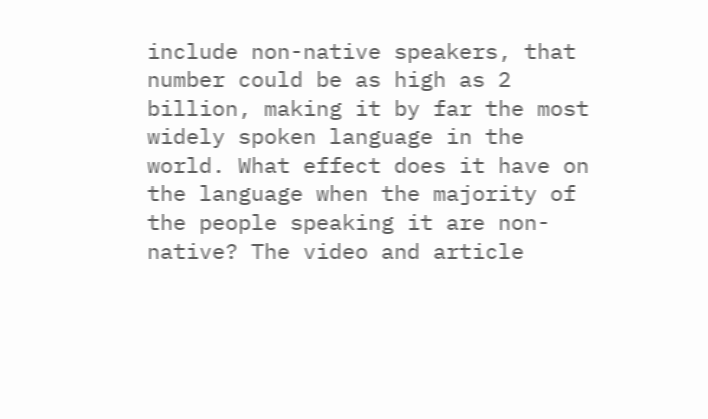include non-native speakers, that number could be as high as 2 billion, making it by far the most widely spoken language in the world. What effect does it have on the language when the majority of the people speaking it are non-native? The video and article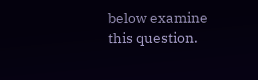below examine this question.